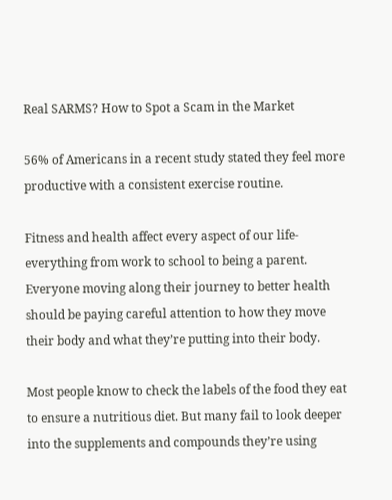Real SARMS? How to Spot a Scam in the Market

56% of Americans in a recent study stated they feel more productive with a consistent exercise routine.

Fitness and health affect every aspect of our life- everything from work to school to being a parent. Everyone moving along their journey to better health should be paying careful attention to how they move their body and what they’re putting into their body.

Most people know to check the labels of the food they eat to ensure a nutritious diet. But many fail to look deeper into the supplements and compounds they’re using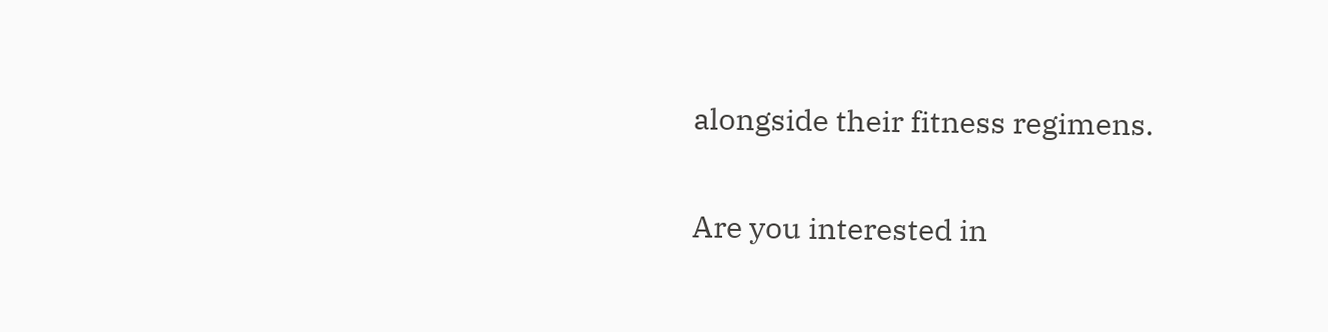alongside their fitness regimens.

Are you interested in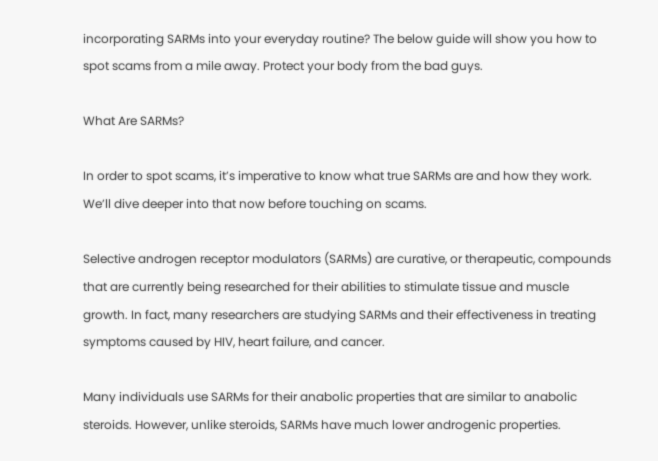incorporating SARMs into your everyday routine? The below guide will show you how to spot scams from a mile away. Protect your body from the bad guys.

What Are SARMs?

In order to spot scams, it’s imperative to know what true SARMs are and how they work. We’ll dive deeper into that now before touching on scams.

Selective androgen receptor modulators (SARMs) are curative, or therapeutic, compounds that are currently being researched for their abilities to stimulate tissue and muscle growth. In fact, many researchers are studying SARMs and their effectiveness in treating symptoms caused by HIV, heart failure, and cancer.

Many individuals use SARMs for their anabolic properties that are similar to anabolic steroids. However, unlike steroids, SARMs have much lower androgenic properties.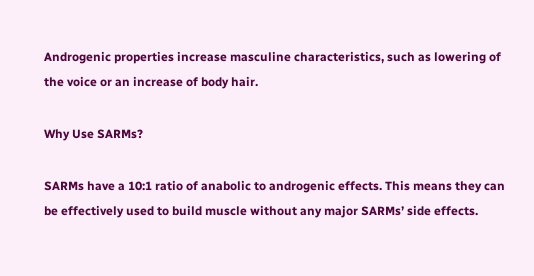Androgenic properties increase masculine characteristics, such as lowering of the voice or an increase of body hair.

Why Use SARMs?

SARMs have a 10:1 ratio of anabolic to androgenic effects. This means they can be effectively used to build muscle without any major SARMs’ side effects.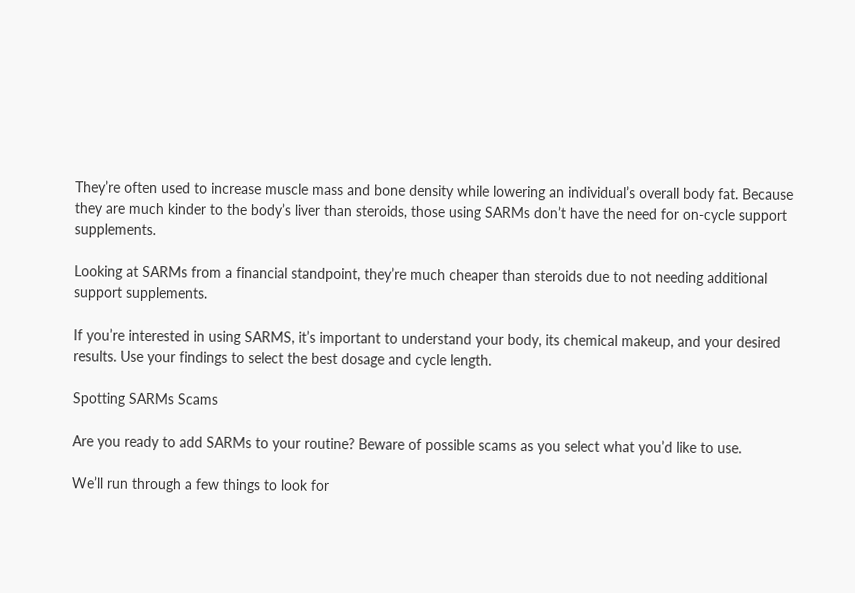They’re often used to increase muscle mass and bone density while lowering an individual’s overall body fat. Because they are much kinder to the body’s liver than steroids, those using SARMs don’t have the need for on-cycle support supplements.

Looking at SARMs from a financial standpoint, they’re much cheaper than steroids due to not needing additional support supplements.

If you’re interested in using SARMS, it’s important to understand your body, its chemical makeup, and your desired results. Use your findings to select the best dosage and cycle length.

Spotting SARMs Scams

Are you ready to add SARMs to your routine? Beware of possible scams as you select what you’d like to use.

We’ll run through a few things to look for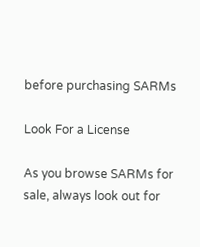before purchasing SARMs

Look For a License

As you browse SARMs for sale, always look out for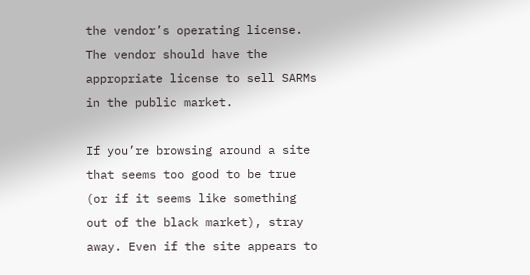the vendor’s operating license. The vendor should have the appropriate license to sell SARMs in the public market.

If you’re browsing around a site that seems too good to be true (or if it seems like something out of the black market), stray away. Even if the site appears to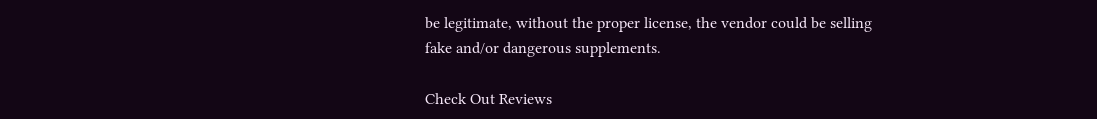be legitimate, without the proper license, the vendor could be selling fake and/or dangerous supplements.

Check Out Reviews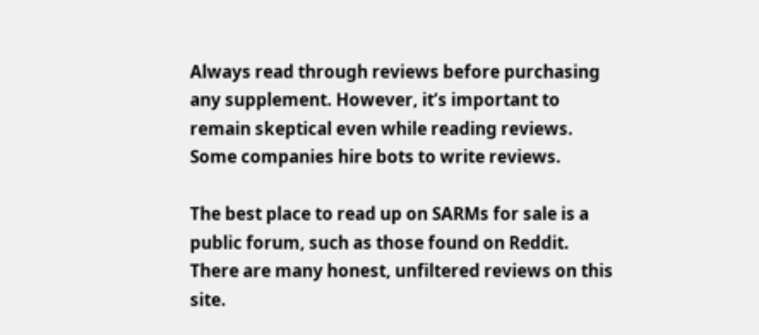Always read through reviews before purchasing any supplement. However, it’s important to remain skeptical even while reading reviews. Some companies hire bots to write reviews.

The best place to read up on SARMs for sale is a public forum, such as those found on Reddit. There are many honest, unfiltered reviews on this site.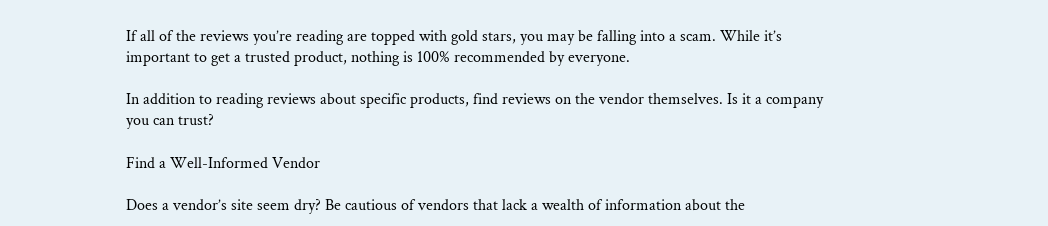If all of the reviews you’re reading are topped with gold stars, you may be falling into a scam. While it’s important to get a trusted product, nothing is 100% recommended by everyone.

In addition to reading reviews about specific products, find reviews on the vendor themselves. Is it a company you can trust?

Find a Well-Informed Vendor

Does a vendor’s site seem dry? Be cautious of vendors that lack a wealth of information about the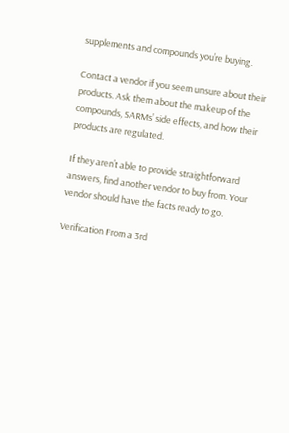supplements and compounds you’re buying.

Contact a vendor if you seem unsure about their products. Ask them about the makeup of the compounds, SARMs’ side effects, and how their products are regulated.

If they aren’t able to provide straightforward answers, find another vendor to buy from. Your vendor should have the facts ready to go.

Verification From a 3rd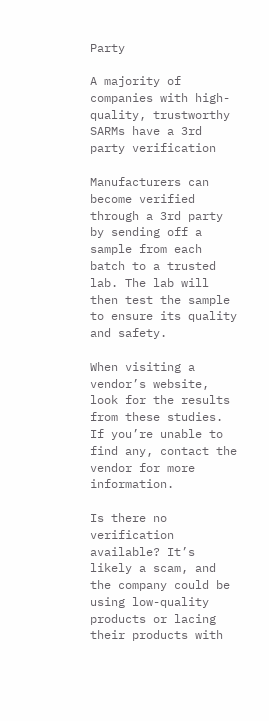Party

A majority of companies with high-quality, trustworthy SARMs have a 3rd party verification

Manufacturers can become verified through a 3rd party by sending off a sample from each batch to a trusted lab. The lab will then test the sample to ensure its quality and safety.

When visiting a vendor’s website, look for the results from these studies. If you’re unable to find any, contact the vendor for more information.

Is there no verification available? It’s likely a scam, and the company could be using low-quality products or lacing their products with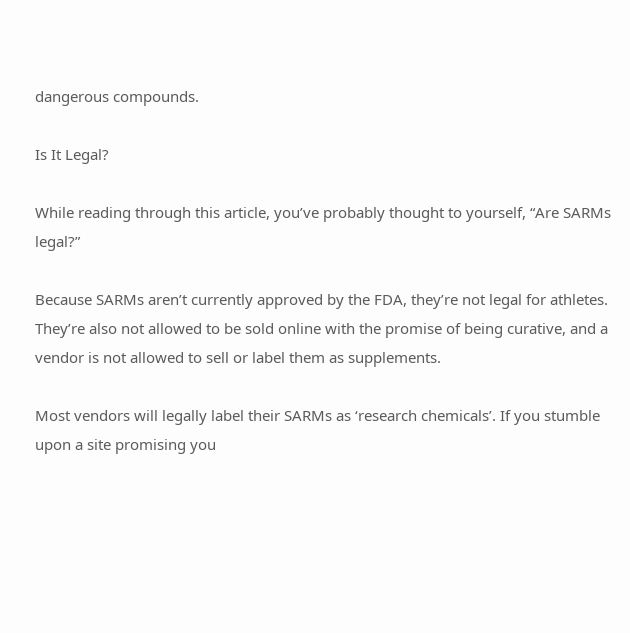dangerous compounds.

Is It Legal?

While reading through this article, you’ve probably thought to yourself, “Are SARMs legal?”

Because SARMs aren’t currently approved by the FDA, they’re not legal for athletes. They’re also not allowed to be sold online with the promise of being curative, and a vendor is not allowed to sell or label them as supplements.

Most vendors will legally label their SARMs as ‘research chemicals’. If you stumble upon a site promising you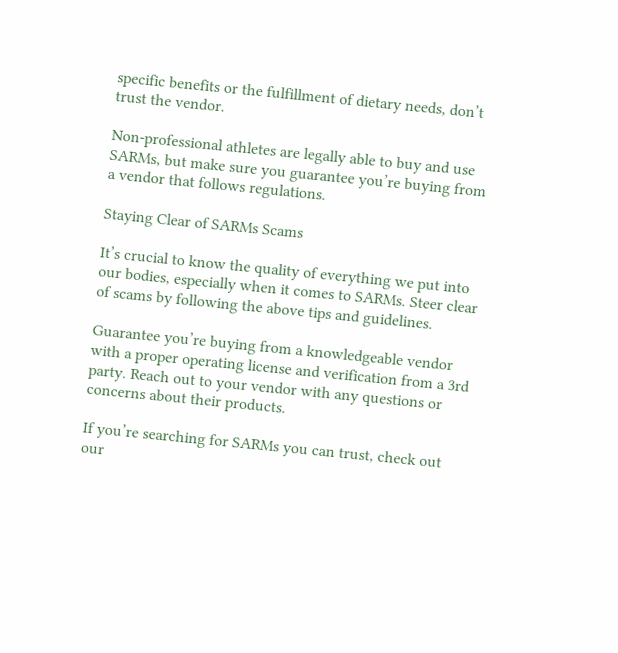specific benefits or the fulfillment of dietary needs, don’t trust the vendor.

Non-professional athletes are legally able to buy and use SARMs, but make sure you guarantee you’re buying from a vendor that follows regulations.

Staying Clear of SARMs Scams

It’s crucial to know the quality of everything we put into our bodies, especially when it comes to SARMs. Steer clear of scams by following the above tips and guidelines.

Guarantee you’re buying from a knowledgeable vendor with a proper operating license and verification from a 3rd party. Reach out to your vendor with any questions or concerns about their products.

If you’re searching for SARMs you can trust, check out our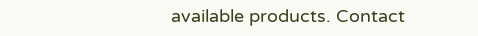available products. Contact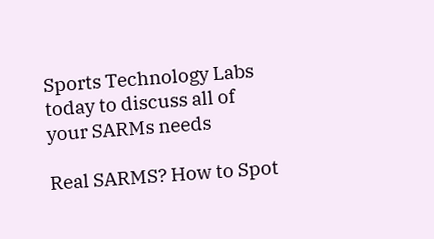Sports Technology Labs today to discuss all of your SARMs needs

Real SARMS? How to Spot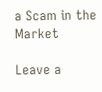a Scam in the Market

Leave a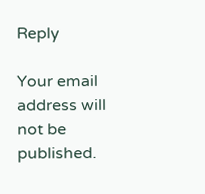Reply

Your email address will not be published.